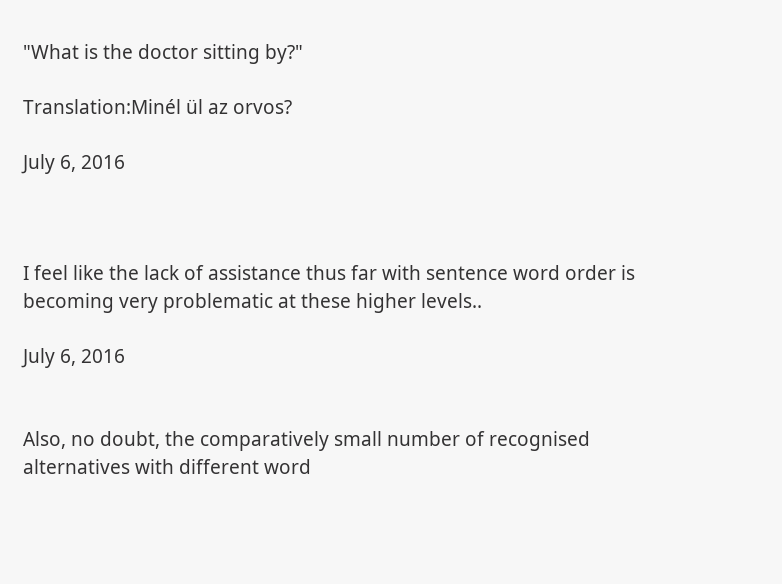"What is the doctor sitting by?"

Translation:Minél ül az orvos?

July 6, 2016



I feel like the lack of assistance thus far with sentence word order is becoming very problematic at these higher levels..

July 6, 2016


Also, no doubt, the comparatively small number of recognised alternatives with different word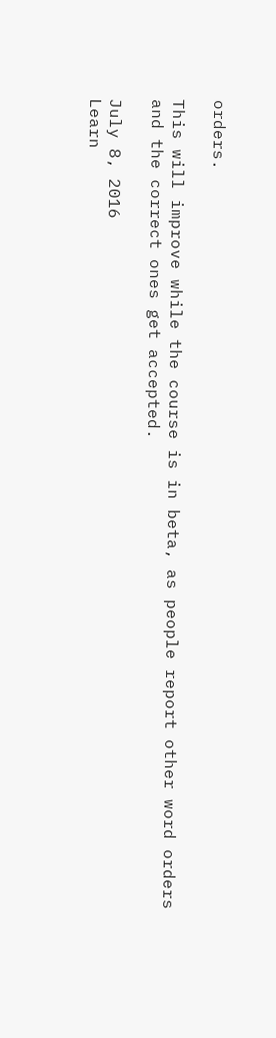orders.

This will improve while the course is in beta, as people report other word orders and the correct ones get accepted.

July 8, 2016
Learn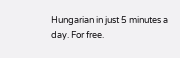Hungarian in just 5 minutes a day. For free.